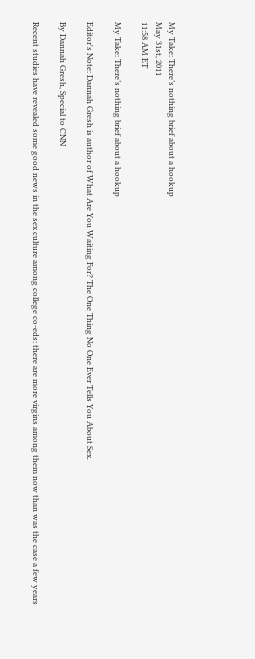My Take: There’s nothing brief about a hookup
May 31st, 2011
11:58 AM ET

My Take: There’s nothing brief about a hookup

Editor's Note: Dannah Gresh is author of What Are You Waiting For? The One Thing No One Ever Tells You About Sex.

By Dannah Gresh, Special to CNN

Recent studies have revealed some good news in the sex culture among college co-eds: there are more virgins among them now than was the case a few years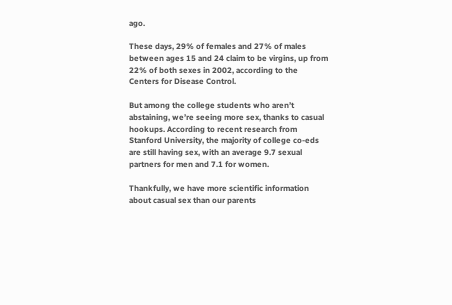ago.

These days, 29% of females and 27% of males between ages 15 and 24 claim to be virgins, up from 22% of both sexes in 2002, according to the Centers for Disease Control.

But among the college students who aren’t abstaining, we’re seeing more sex, thanks to casual hookups. According to recent research from Stanford University, the majority of college co-eds are still having sex, with an average 9.7 sexual partners for men and 7.1 for women.

Thankfully, we have more scientific information about casual sex than our parents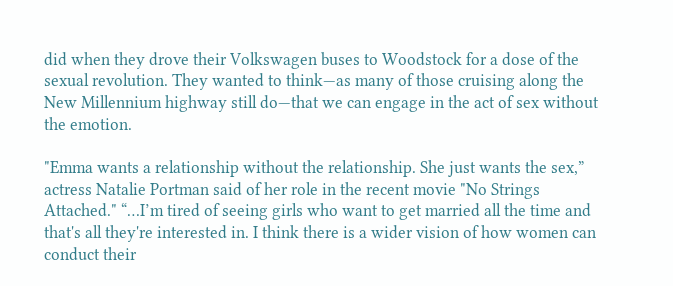did when they drove their Volkswagen buses to Woodstock for a dose of the sexual revolution. They wanted to think—as many of those cruising along the New Millennium highway still do—that we can engage in the act of sex without the emotion.

"Emma wants a relationship without the relationship. She just wants the sex,” actress Natalie Portman said of her role in the recent movie "No Strings Attached." “…I’m tired of seeing girls who want to get married all the time and that's all they're interested in. I think there is a wider vision of how women can conduct their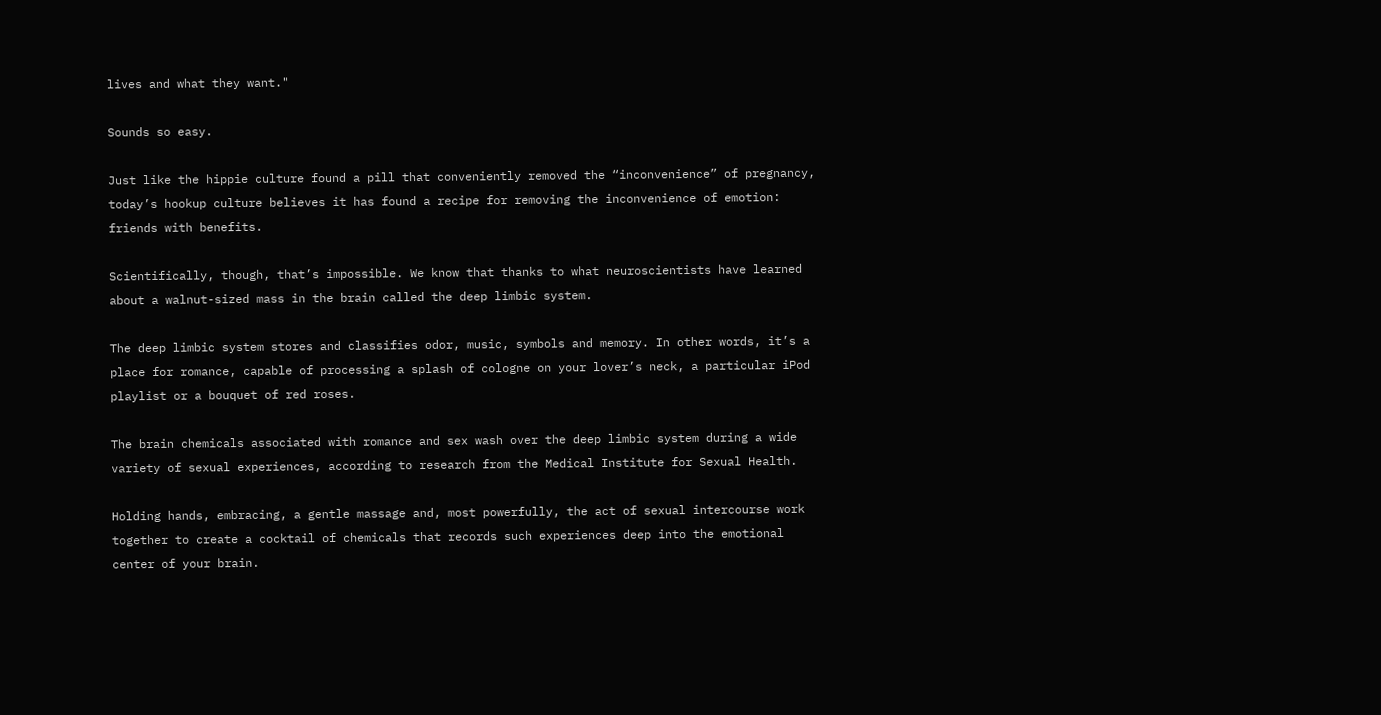lives and what they want."

Sounds so easy.

Just like the hippie culture found a pill that conveniently removed the “inconvenience” of pregnancy, today’s hookup culture believes it has found a recipe for removing the inconvenience of emotion: friends with benefits.

Scientifically, though, that’s impossible. We know that thanks to what neuroscientists have learned about a walnut-sized mass in the brain called the deep limbic system.

The deep limbic system stores and classifies odor, music, symbols and memory. In other words, it’s a place for romance, capable of processing a splash of cologne on your lover’s neck, a particular iPod playlist or a bouquet of red roses.

The brain chemicals associated with romance and sex wash over the deep limbic system during a wide variety of sexual experiences, according to research from the Medical Institute for Sexual Health.

Holding hands, embracing, a gentle massage and, most powerfully, the act of sexual intercourse work together to create a cocktail of chemicals that records such experiences deep into the emotional center of your brain.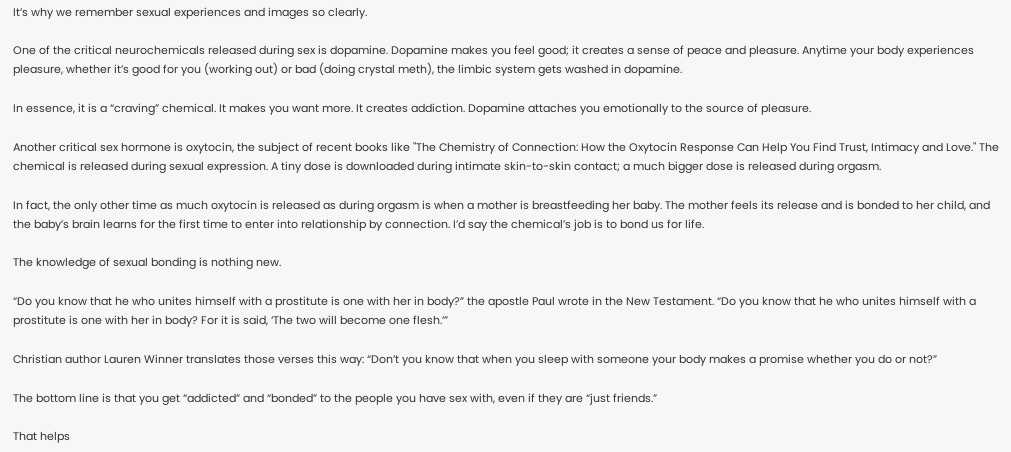It’s why we remember sexual experiences and images so clearly.

One of the critical neurochemicals released during sex is dopamine. Dopamine makes you feel good; it creates a sense of peace and pleasure. Anytime your body experiences pleasure, whether it’s good for you (working out) or bad (doing crystal meth), the limbic system gets washed in dopamine.

In essence, it is a “craving” chemical. It makes you want more. It creates addiction. Dopamine attaches you emotionally to the source of pleasure.

Another critical sex hormone is oxytocin, the subject of recent books like "The Chemistry of Connection: How the Oxytocin Response Can Help You Find Trust, Intimacy and Love." The chemical is released during sexual expression. A tiny dose is downloaded during intimate skin-to-skin contact; a much bigger dose is released during orgasm.

In fact, the only other time as much oxytocin is released as during orgasm is when a mother is breastfeeding her baby. The mother feels its release and is bonded to her child, and the baby’s brain learns for the first time to enter into relationship by connection. I’d say the chemical’s job is to bond us for life.

The knowledge of sexual bonding is nothing new.

“Do you know that he who unites himself with a prostitute is one with her in body?” the apostle Paul wrote in the New Testament. “Do you know that he who unites himself with a prostitute is one with her in body? For it is said, ‘The two will become one flesh.’”

Christian author Lauren Winner translates those verses this way: “Don’t you know that when you sleep with someone your body makes a promise whether you do or not?”

The bottom line is that you get “addicted” and “bonded” to the people you have sex with, even if they are “just friends.”

That helps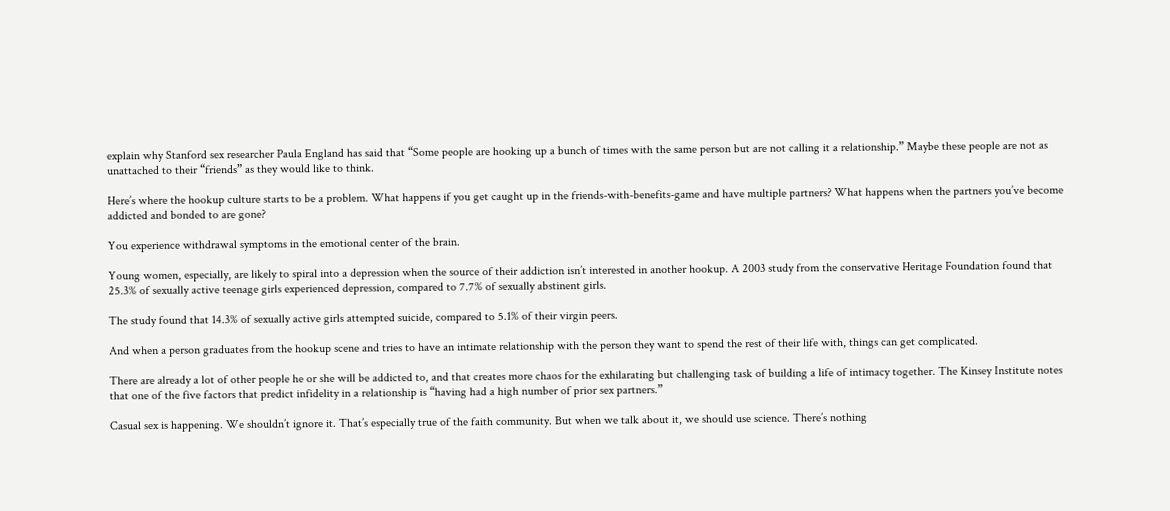explain why Stanford sex researcher Paula England has said that “Some people are hooking up a bunch of times with the same person but are not calling it a relationship.” Maybe these people are not as unattached to their “friends” as they would like to think.

Here’s where the hookup culture starts to be a problem. What happens if you get caught up in the friends-with-benefits-game and have multiple partners? What happens when the partners you’ve become addicted and bonded to are gone?

You experience withdrawal symptoms in the emotional center of the brain.

Young women, especially, are likely to spiral into a depression when the source of their addiction isn’t interested in another hookup. A 2003 study from the conservative Heritage Foundation found that 25.3% of sexually active teenage girls experienced depression, compared to 7.7% of sexually abstinent girls.

The study found that 14.3% of sexually active girls attempted suicide, compared to 5.1% of their virgin peers.

And when a person graduates from the hookup scene and tries to have an intimate relationship with the person they want to spend the rest of their life with, things can get complicated.

There are already a lot of other people he or she will be addicted to, and that creates more chaos for the exhilarating but challenging task of building a life of intimacy together. The Kinsey Institute notes that one of the five factors that predict infidelity in a relationship is “having had a high number of prior sex partners.”

Casual sex is happening. We shouldn’t ignore it. That’s especially true of the faith community. But when we talk about it, we should use science. There’s nothing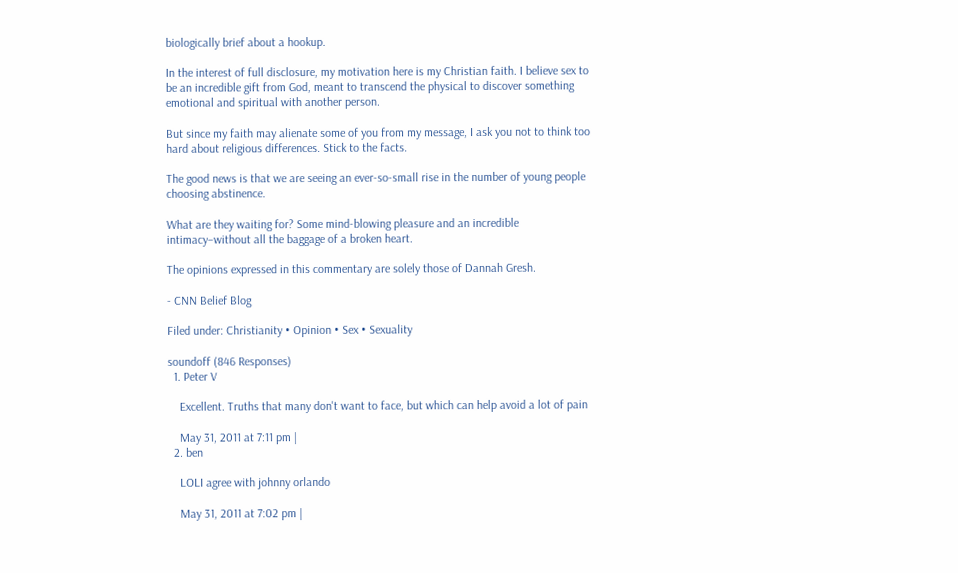biologically brief about a hookup.

In the interest of full disclosure, my motivation here is my Christian faith. I believe sex to be an incredible gift from God, meant to transcend the physical to discover something emotional and spiritual with another person.

But since my faith may alienate some of you from my message, I ask you not to think too hard about religious differences. Stick to the facts.

The good news is that we are seeing an ever-so-small rise in the number of young people choosing abstinence.

What are they waiting for? Some mind-blowing pleasure and an incredible intimacy–without all the baggage of a broken heart.

The opinions expressed in this commentary are solely those of Dannah Gresh.

- CNN Belief Blog

Filed under: Christianity • Opinion • Sex • Sexuality

soundoff (846 Responses)
  1. Peter V

    Excellent. Truths that many don't want to face, but which can help avoid a lot of pain

    May 31, 2011 at 7:11 pm |
  2. ben

    LOLI agree with johnny orlando

    May 31, 2011 at 7:02 pm |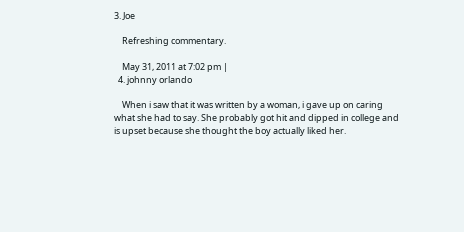3. Joe

    Refreshing commentary.

    May 31, 2011 at 7:02 pm |
  4. johnny orlando

    When i saw that it was written by a woman, i gave up on caring what she had to say. She probably got hit and dipped in college and is upset because she thought the boy actually liked her.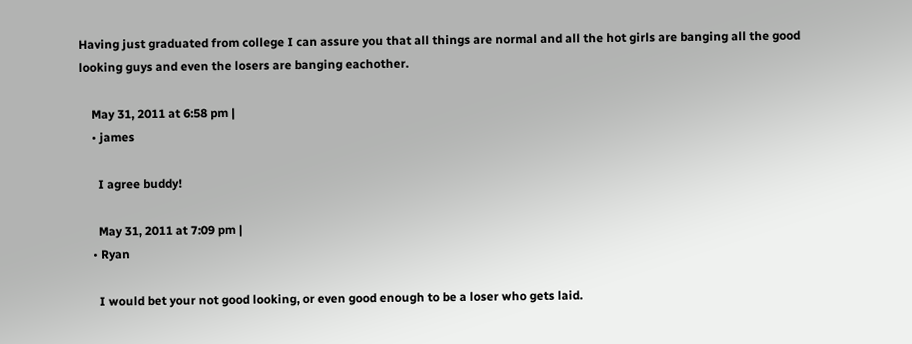Having just graduated from college I can assure you that all things are normal and all the hot girls are banging all the good looking guys and even the losers are banging eachother.

    May 31, 2011 at 6:58 pm |
    • james

      I agree buddy!

      May 31, 2011 at 7:09 pm |
    • Ryan

      I would bet your not good looking, or even good enough to be a loser who gets laid.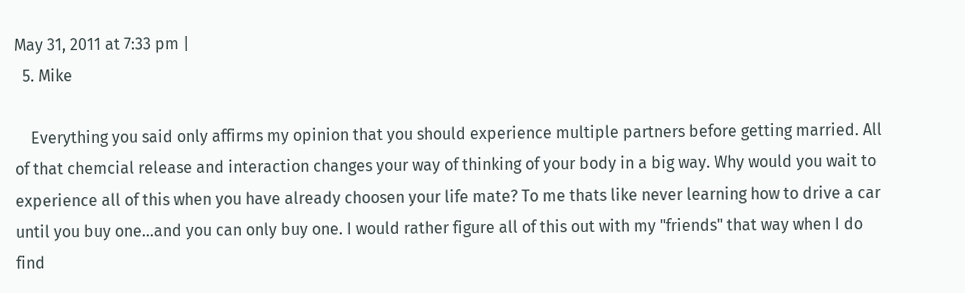May 31, 2011 at 7:33 pm |
  5. Mike

    Everything you said only affirms my opinion that you should experience multiple partners before getting married. All of that chemcial release and interaction changes your way of thinking of your body in a big way. Why would you wait to experience all of this when you have already choosen your life mate? To me thats like never learning how to drive a car until you buy one...and you can only buy one. I would rather figure all of this out with my "friends" that way when I do find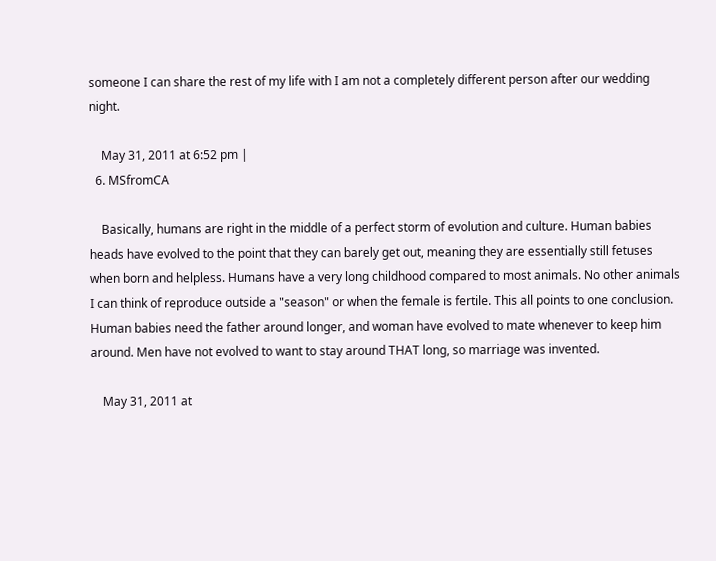someone I can share the rest of my life with I am not a completely different person after our wedding night.

    May 31, 2011 at 6:52 pm |
  6. MSfromCA

    Basically, humans are right in the middle of a perfect storm of evolution and culture. Human babies heads have evolved to the point that they can barely get out, meaning they are essentially still fetuses when born and helpless. Humans have a very long childhood compared to most animals. No other animals I can think of reproduce outside a "season" or when the female is fertile. This all points to one conclusion. Human babies need the father around longer, and woman have evolved to mate whenever to keep him around. Men have not evolved to want to stay around THAT long, so marriage was invented.

    May 31, 2011 at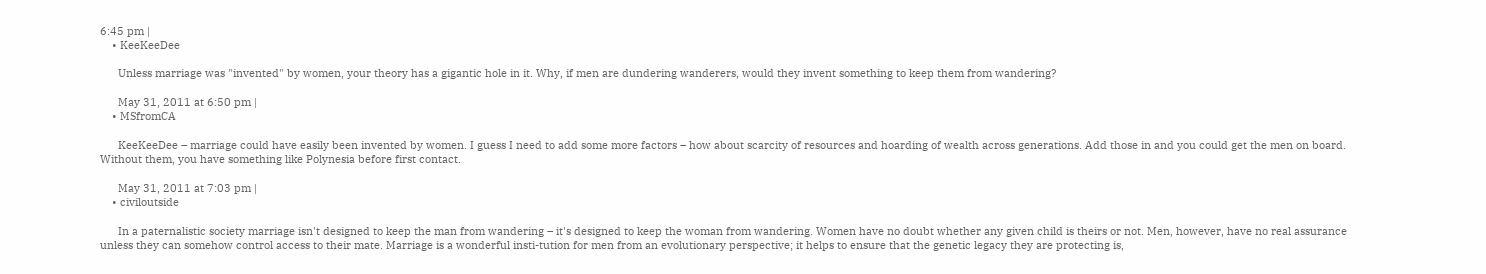6:45 pm |
    • KeeKeeDee

      Unless marriage was "invented" by women, your theory has a gigantic hole in it. Why, if men are dundering wanderers, would they invent something to keep them from wandering?

      May 31, 2011 at 6:50 pm |
    • MSfromCA

      KeeKeeDee – marriage could have easily been invented by women. I guess I need to add some more factors – how about scarcity of resources and hoarding of wealth across generations. Add those in and you could get the men on board. Without them, you have something like Polynesia before first contact.

      May 31, 2011 at 7:03 pm |
    • civiloutside

      In a paternalistic society marriage isn't designed to keep the man from wandering – it's designed to keep the woman from wandering. Women have no doubt whether any given child is theirs or not. Men, however, have no real assurance unless they can somehow control access to their mate. Marriage is a wonderful insti-tution for men from an evolutionary perspective; it helps to ensure that the genetic legacy they are protecting is,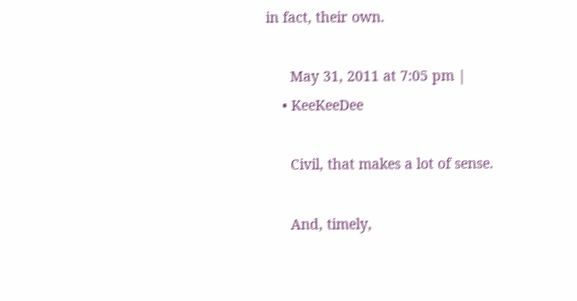in fact, their own.

      May 31, 2011 at 7:05 pm |
    • KeeKeeDee

      Civil, that makes a lot of sense.

      And, timely,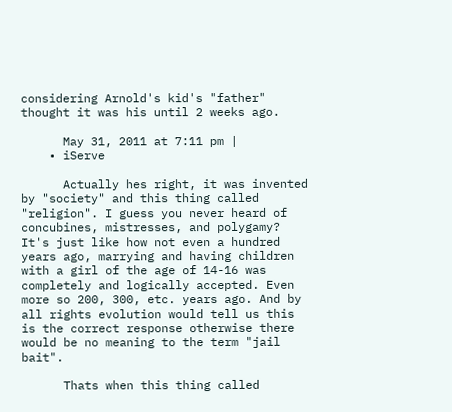considering Arnold's kid's "father" thought it was his until 2 weeks ago.

      May 31, 2011 at 7:11 pm |
    • iServe

      Actually hes right, it was invented by "society" and this thing called "religion". I guess you never heard of concubines, mistresses, and polygamy? It's just like how not even a hundred years ago, marrying and having children with a girl of the age of 14-16 was completely and logically accepted. Even more so 200, 300, etc. years ago. And by all rights evolution would tell us this is the correct response otherwise there would be no meaning to the term "jail bait".

      Thats when this thing called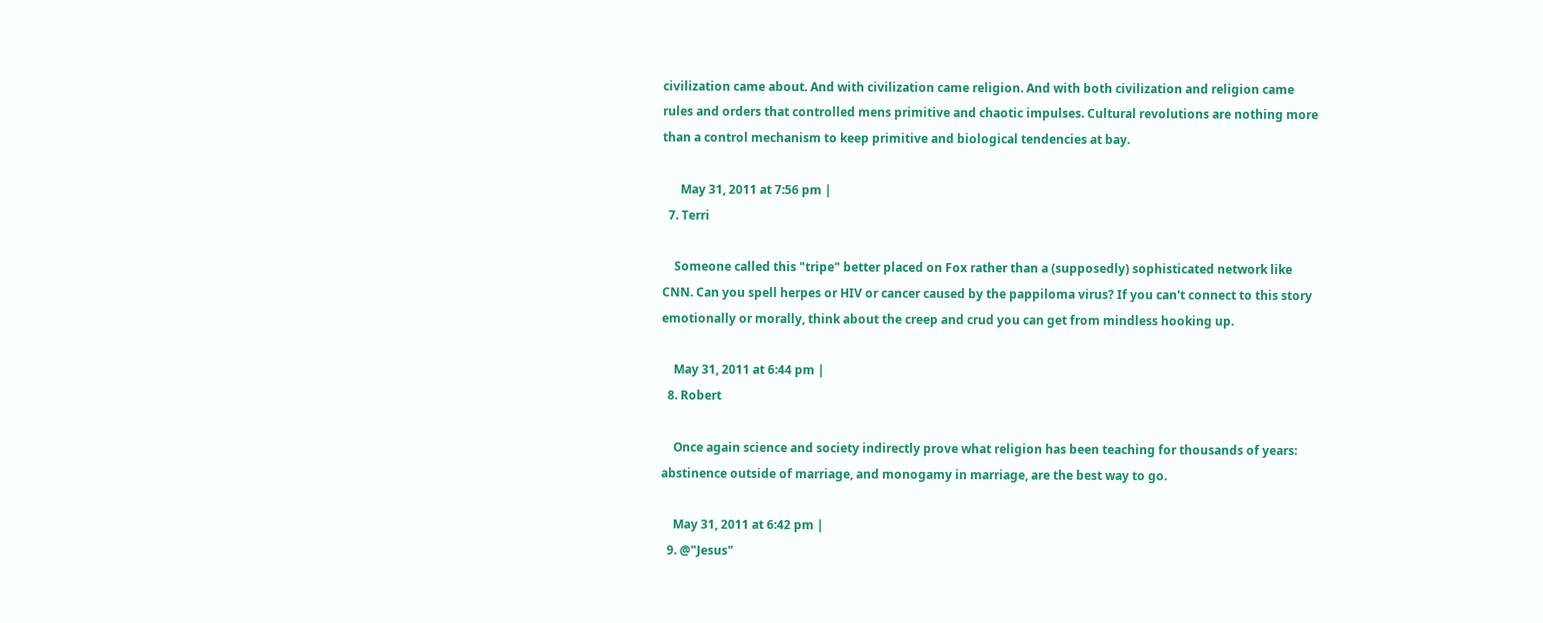civilization came about. And with civilization came religion. And with both civilization and religion came rules and orders that controlled mens primitive and chaotic impulses. Cultural revolutions are nothing more than a control mechanism to keep primitive and biological tendencies at bay.

      May 31, 2011 at 7:56 pm |
  7. Terri

    Someone called this "tripe" better placed on Fox rather than a (supposedly) sophisticated network like CNN. Can you spell herpes or HIV or cancer caused by the pappiloma virus? If you can't connect to this story emotionally or morally, think about the creep and crud you can get from mindless hooking up.

    May 31, 2011 at 6:44 pm |
  8. Robert

    Once again science and society indirectly prove what religion has been teaching for thousands of years: abstinence outside of marriage, and monogamy in marriage, are the best way to go.

    May 31, 2011 at 6:42 pm |
  9. @"Jesus"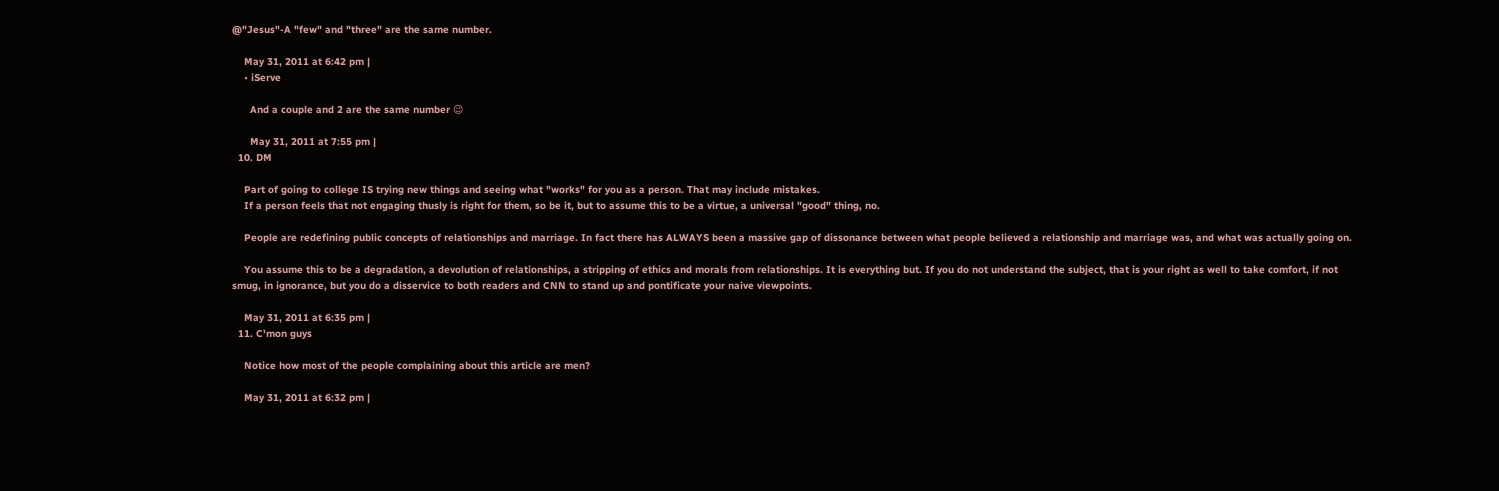@"Jesus"-A "few" and "three" are the same number.

    May 31, 2011 at 6:42 pm |
    • iServe

      And a couple and 2 are the same number 😉

      May 31, 2011 at 7:55 pm |
  10. DM

    Part of going to college IS trying new things and seeing what "works" for you as a person. That may include mistakes.
    If a person feels that not engaging thusly is right for them, so be it, but to assume this to be a virtue, a universal "good" thing, no.

    People are redefining public concepts of relationships and marriage. In fact there has ALWAYS been a massive gap of dissonance between what people believed a relationship and marriage was, and what was actually going on.

    You assume this to be a degradation, a devolution of relationships, a stripping of ethics and morals from relationships. It is everything but. If you do not understand the subject, that is your right as well to take comfort, if not smug, in ignorance, but you do a disservice to both readers and CNN to stand up and pontificate your naive viewpoints.

    May 31, 2011 at 6:35 pm |
  11. C'mon guys

    Notice how most of the people complaining about this article are men?

    May 31, 2011 at 6:32 pm |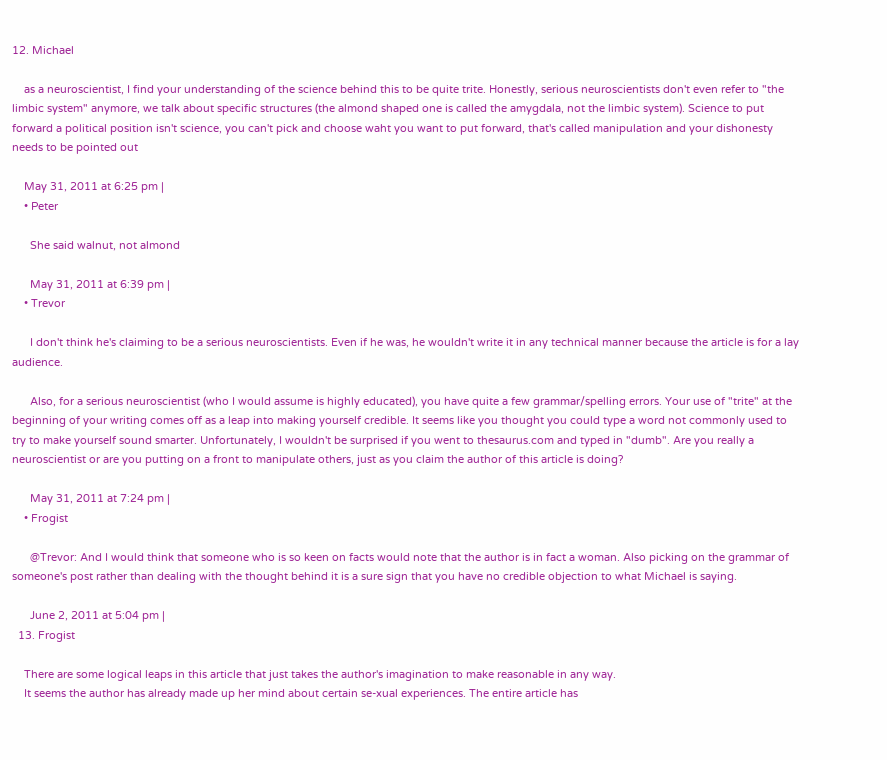12. Michael

    as a neuroscientist, I find your understanding of the science behind this to be quite trite. Honestly, serious neuroscientists don't even refer to "the limbic system" anymore, we talk about specific structures (the almond shaped one is called the amygdala, not the limbic system). Science to put forward a political position isn't science, you can't pick and choose waht you want to put forward, that's called manipulation and your dishonesty needs to be pointed out

    May 31, 2011 at 6:25 pm |
    • Peter

      She said walnut, not almond

      May 31, 2011 at 6:39 pm |
    • Trevor

      I don't think he's claiming to be a serious neuroscientists. Even if he was, he wouldn't write it in any technical manner because the article is for a lay audience.

      Also, for a serious neuroscientist (who I would assume is highly educated), you have quite a few grammar/spelling errors. Your use of "trite" at the beginning of your writing comes off as a leap into making yourself credible. It seems like you thought you could type a word not commonly used to try to make yourself sound smarter. Unfortunately, I wouldn't be surprised if you went to thesaurus.com and typed in "dumb". Are you really a neuroscientist or are you putting on a front to manipulate others, just as you claim the author of this article is doing?

      May 31, 2011 at 7:24 pm |
    • Frogist

      @Trevor: And I would think that someone who is so keen on facts would note that the author is in fact a woman. Also picking on the grammar of someone's post rather than dealing with the thought behind it is a sure sign that you have no credible objection to what Michael is saying.

      June 2, 2011 at 5:04 pm |
  13. Frogist

    There are some logical leaps in this article that just takes the author's imagination to make reasonable in any way.
    It seems the author has already made up her mind about certain se-xual experiences. The entire article has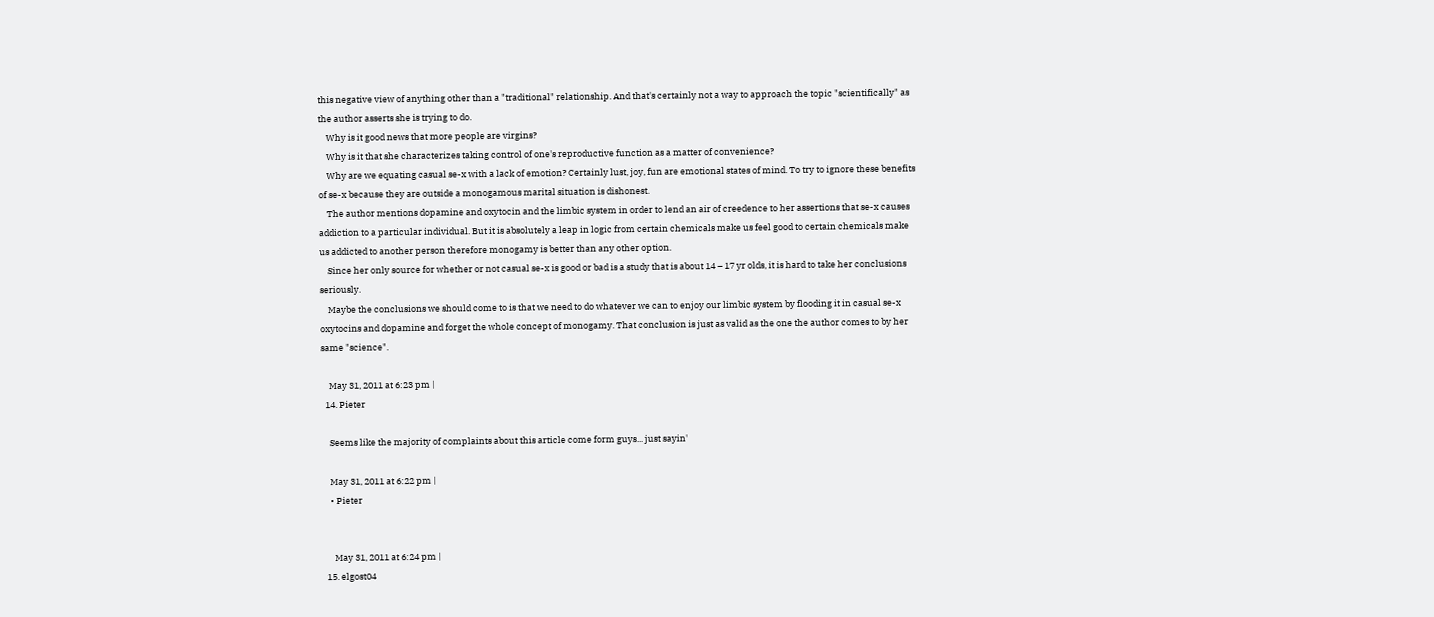this negative view of anything other than a "traditional" relationship. And that's certainly not a way to approach the topic "scientifically" as the author asserts she is trying to do.
    Why is it good news that more people are virgins?
    Why is it that she characterizes taking control of one's reproductive function as a matter of convenience?
    Why are we equating casual se-x with a lack of emotion? Certainly lust, joy, fun are emotional states of mind. To try to ignore these benefits of se-x because they are outside a monogamous marital situation is dishonest.
    The author mentions dopamine and oxytocin and the limbic system in order to lend an air of creedence to her assertions that se-x causes addiction to a particular individual. But it is absolutely a leap in logic from certain chemicals make us feel good to certain chemicals make us addicted to another person therefore monogamy is better than any other option.
    Since her only source for whether or not casual se-x is good or bad is a study that is about 14 – 17 yr olds, it is hard to take her conclusions seriously.
    Maybe the conclusions we should come to is that we need to do whatever we can to enjoy our limbic system by flooding it in casual se-x oxytocins and dopamine and forget the whole concept of monogamy. That conclusion is just as valid as the one the author comes to by her same "science".

    May 31, 2011 at 6:23 pm |
  14. Pieter

    Seems like the majority of complaints about this article come form guys... just sayin'

    May 31, 2011 at 6:22 pm |
    • Pieter


      May 31, 2011 at 6:24 pm |
  15. elgost04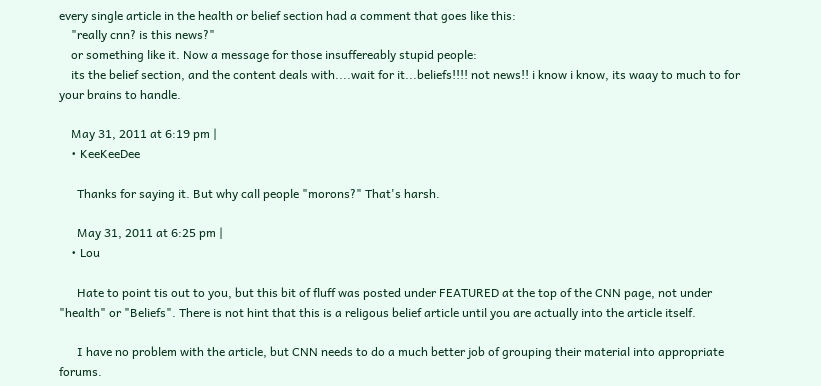every single article in the health or belief section had a comment that goes like this:
    "really cnn? is this news?"
    or something like it. Now a message for those insuffereably stupid people:
    its the belief section, and the content deals with....wait for it...beliefs!!!! not news!! i know i know, its waay to much to for your brains to handle.

    May 31, 2011 at 6:19 pm |
    • KeeKeeDee

      Thanks for saying it. But why call people "morons?" That's harsh.

      May 31, 2011 at 6:25 pm |
    • Lou

      Hate to point tis out to you, but this bit of fluff was posted under FEATURED at the top of the CNN page, not under "health" or "Beliefs". There is not hint that this is a religous belief article until you are actually into the article itself.

      I have no problem with the article, but CNN needs to do a much better job of grouping their material into appropriate forums.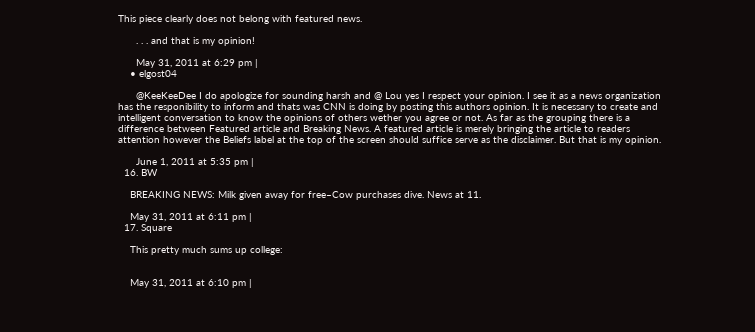This piece clearly does not belong with featured news.

      . . . and that is my opinion!

      May 31, 2011 at 6:29 pm |
    • elgost04

      @KeeKeeDee I do apologize for sounding harsh and @ Lou yes I respect your opinion. I see it as a news organization has the responibility to inform and thats was CNN is doing by posting this authors opinion. It is necessary to create and intelligent conversation to know the opinions of others wether you agree or not. As far as the grouping there is a difference between Featured article and Breaking News. A featured article is merely bringing the article to readers attention however the Beliefs label at the top of the screen should suffice serve as the disclaimer. But that is my opinion.

      June 1, 2011 at 5:35 pm |
  16. BW

    BREAKING NEWS: Milk given away for free–Cow purchases dive. News at 11.

    May 31, 2011 at 6:11 pm |
  17. Square

    This pretty much sums up college:


    May 31, 2011 at 6:10 pm |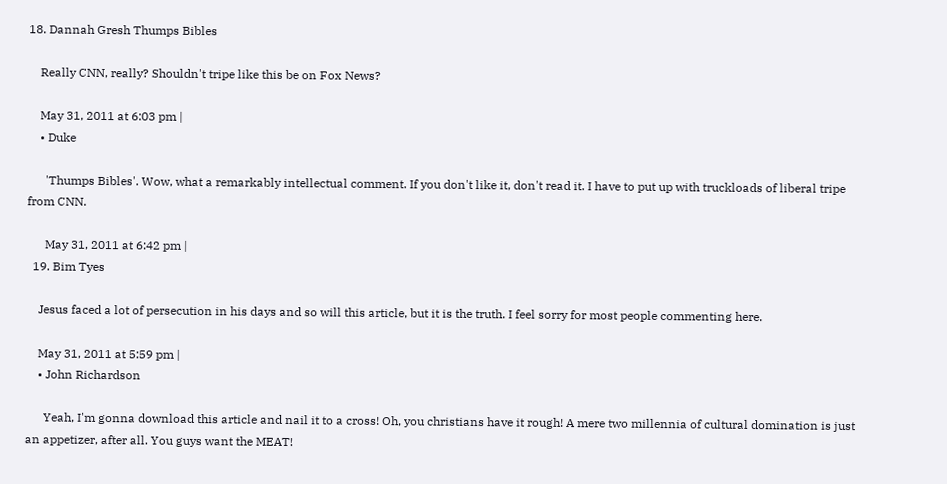18. Dannah Gresh Thumps Bibles

    Really CNN, really? Shouldn't tripe like this be on Fox News?

    May 31, 2011 at 6:03 pm |
    • Duke

      'Thumps Bibles'. Wow, what a remarkably intellectual comment. If you don't like it, don't read it. I have to put up with truckloads of liberal tripe from CNN.

      May 31, 2011 at 6:42 pm |
  19. Bim Tyes

    Jesus faced a lot of persecution in his days and so will this article, but it is the truth. I feel sorry for most people commenting here.

    May 31, 2011 at 5:59 pm |
    • John Richardson

      Yeah, I'm gonna download this article and nail it to a cross! Oh, you christians have it rough! A mere two millennia of cultural domination is just an appetizer, after all. You guys want the MEAT!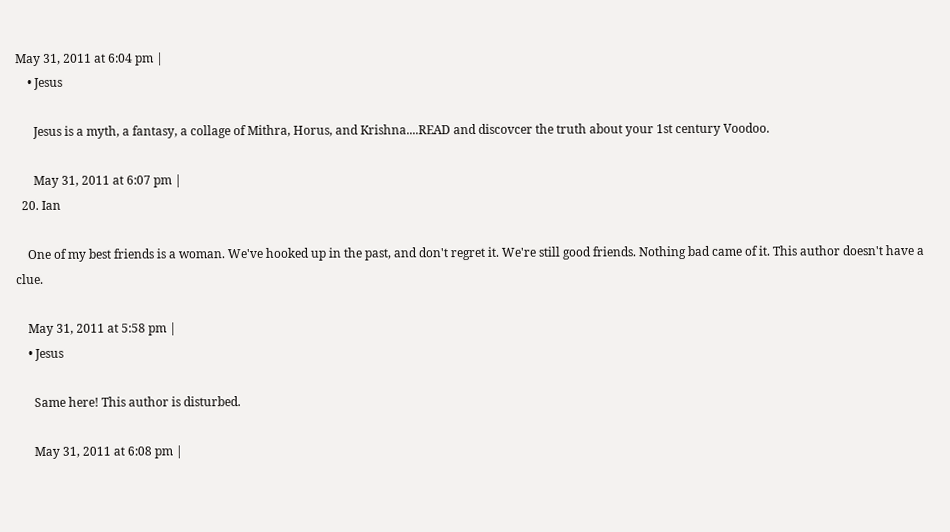May 31, 2011 at 6:04 pm |
    • Jesus

      Jesus is a myth, a fantasy, a collage of Mithra, Horus, and Krishna....READ and discovcer the truth about your 1st century Voodoo.

      May 31, 2011 at 6:07 pm |
  20. Ian

    One of my best friends is a woman. We've hooked up in the past, and don't regret it. We're still good friends. Nothing bad came of it. This author doesn't have a clue.

    May 31, 2011 at 5:58 pm |
    • Jesus

      Same here! This author is disturbed.

      May 31, 2011 at 6:08 pm |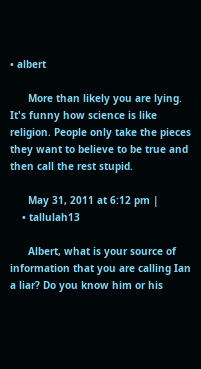• albert

      More than likely you are lying. It's funny how science is like religion. People only take the pieces they want to believe to be true and then call the rest stupid.

      May 31, 2011 at 6:12 pm |
    • tallulah13

      Albert, what is your source of information that you are calling Ian a liar? Do you know him or his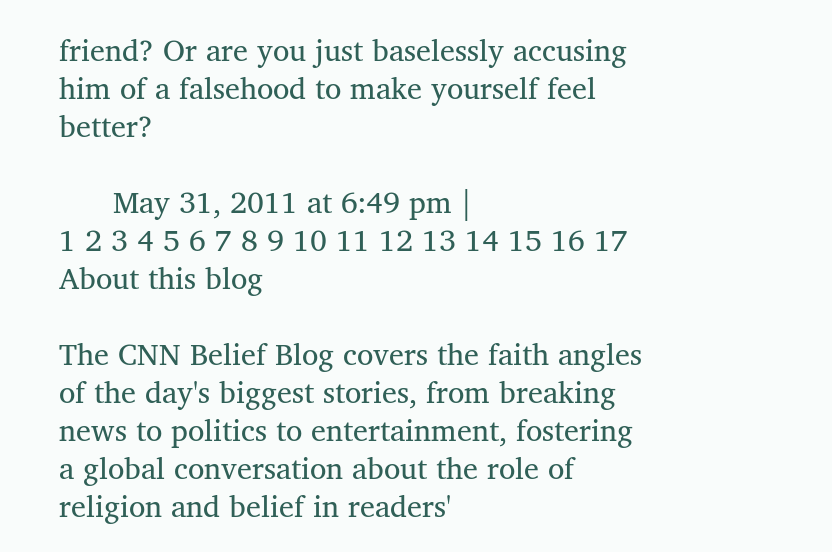friend? Or are you just baselessly accusing him of a falsehood to make yourself feel better?

      May 31, 2011 at 6:49 pm |
1 2 3 4 5 6 7 8 9 10 11 12 13 14 15 16 17
About this blog

The CNN Belief Blog covers the faith angles of the day's biggest stories, from breaking news to politics to entertainment, fostering a global conversation about the role of religion and belief in readers'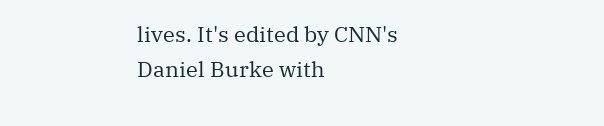lives. It's edited by CNN's Daniel Burke with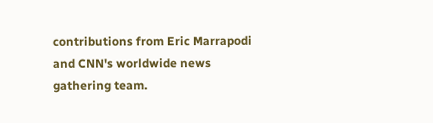contributions from Eric Marrapodi and CNN's worldwide news gathering team.